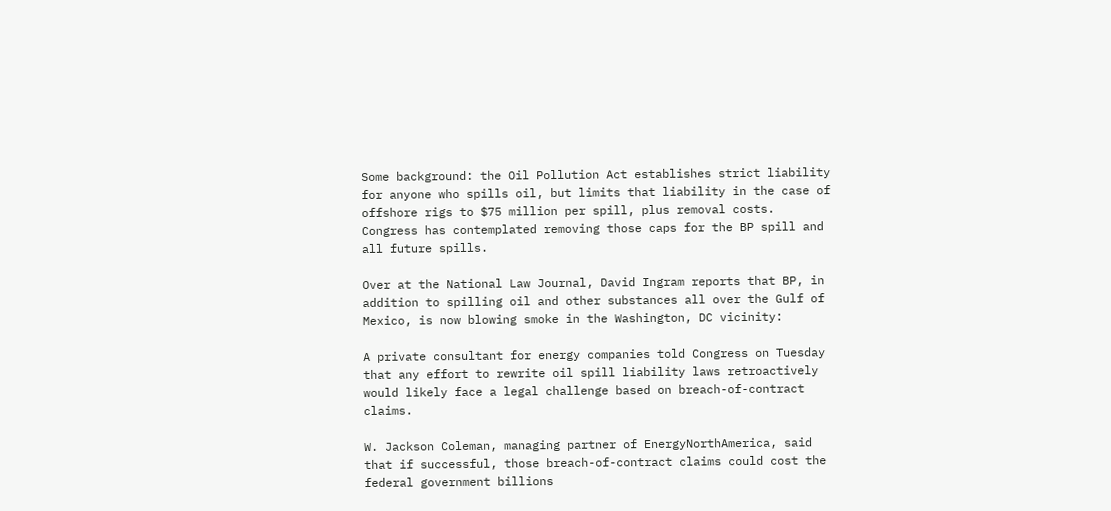Some background: the Oil Pollution Act establishes strict liability for anyone who spills oil, but limits that liability in the case of offshore rigs to $75 million per spill, plus removal costs. Congress has contemplated removing those caps for the BP spill and all future spills.

Over at the National Law Journal, David Ingram reports that BP, in addition to spilling oil and other substances all over the Gulf of Mexico, is now blowing smoke in the Washington, DC vicinity:

A private consultant for energy companies told Congress on Tuesday that any effort to rewrite oil spill liability laws retroactively would likely face a legal challenge based on breach-of-contract claims.

W. Jackson Coleman, managing partner of EnergyNorthAmerica, said that if successful, those breach-of-contract claims could cost the federal government billions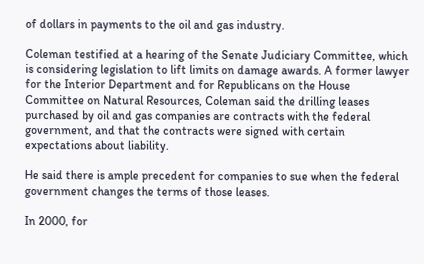of dollars in payments to the oil and gas industry.

Coleman testified at a hearing of the Senate Judiciary Committee, which is considering legislation to lift limits on damage awards. A former lawyer for the Interior Department and for Republicans on the House Committee on Natural Resources, Coleman said the drilling leases purchased by oil and gas companies are contracts with the federal government, and that the contracts were signed with certain expectations about liability.

He said there is ample precedent for companies to sue when the federal government changes the terms of those leases.

In 2000, for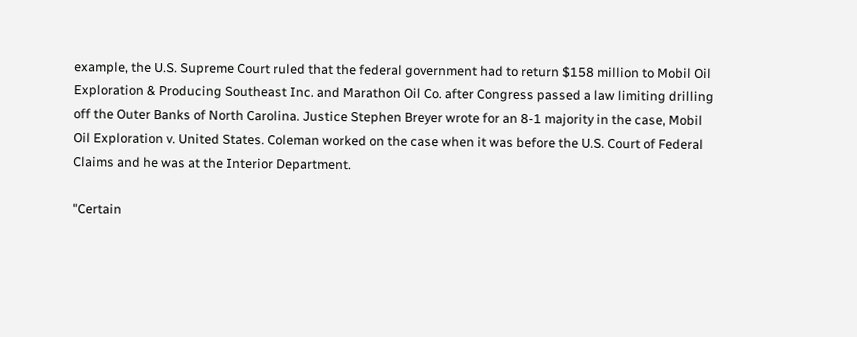example, the U.S. Supreme Court ruled that the federal government had to return $158 million to Mobil Oil Exploration & Producing Southeast Inc. and Marathon Oil Co. after Congress passed a law limiting drilling off the Outer Banks of North Carolina. Justice Stephen Breyer wrote for an 8-1 majority in the case, Mobil Oil Exploration v. United States. Coleman worked on the case when it was before the U.S. Court of Federal Claims and he was at the Interior Department.

"Certain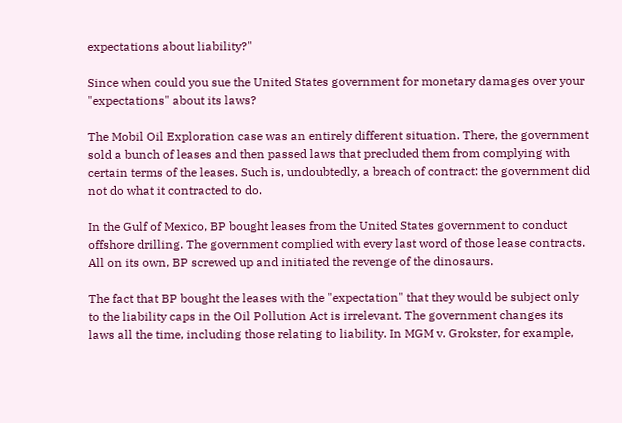expectations about liability?"

Since when could you sue the United States government for monetary damages over your "expectations" about its laws?

The Mobil Oil Exploration case was an entirely different situation. There, the government sold a bunch of leases and then passed laws that precluded them from complying with certain terms of the leases. Such is, undoubtedly, a breach of contract: the government did not do what it contracted to do.

In the Gulf of Mexico, BP bought leases from the United States government to conduct offshore drilling. The government complied with every last word of those lease contracts. All on its own, BP screwed up and initiated the revenge of the dinosaurs.

The fact that BP bought the leases with the "expectation" that they would be subject only to the liability caps in the Oil Pollution Act is irrelevant. The government changes its laws all the time, including those relating to liability. In MGM v. Grokster, for example,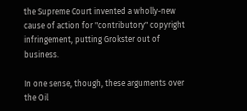the Supreme Court invented a wholly-new cause of action for "contributory" copyright infringement, putting Grokster out of business.

In one sense, though, these arguments over the Oil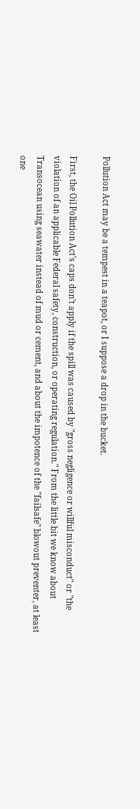Pollution Act may be a tempest in a teapot, or I suppose a drop in the bucket.

First, the Oil Pollution Act’s caps don’t apply if the spill was caused by "gross negligence or willful misconduct" or "the violation of an applicable Federal safety, construction, or operating regulation." From the little bit we know about Transocean using seawater instead of mud or cement, and about the impotence of the "failsafe" blowout preventer, at least one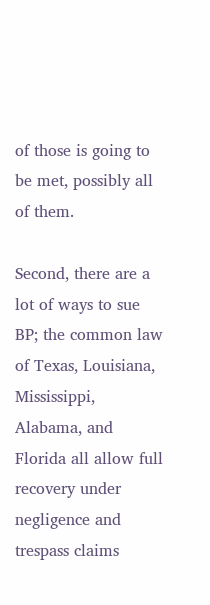of those is going to be met, possibly all of them.

Second, there are a lot of ways to sue BP; the common law of Texas, Louisiana, Mississippi, Alabama, and Florida all allow full recovery under negligence and trespass claims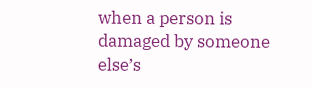when a person is damaged by someone else’s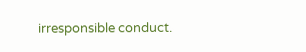irresponsible conduct.